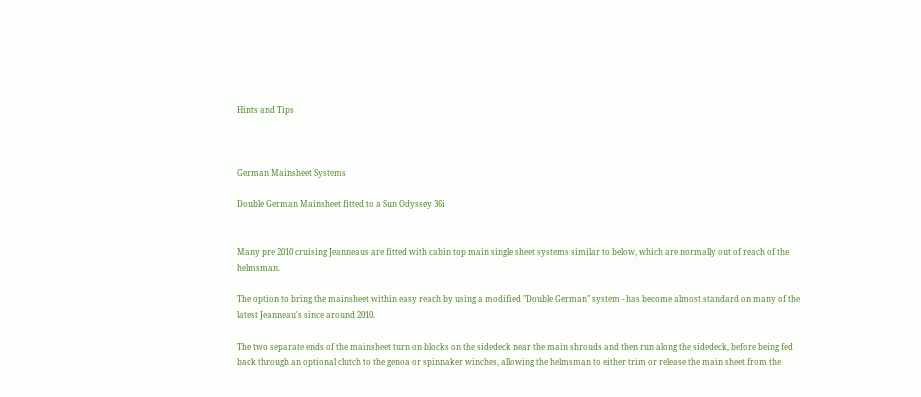Hints and Tips



German Mainsheet Systems

Double German Mainsheet fitted to a Sun Odyssey 36i


Many pre 2010 cruising Jeanneaus are fitted with cabin top main single sheet systems similar to below, which are normally out of reach of the helmsman.

The option to bring the mainsheet within easy reach by using a modified "Double German" system - has become almost standard on many of the latest Jeanneau's since around 2010.

The two separate ends of the mainsheet turn on blocks on the sidedeck near the main shrouds and then run along the sidedeck, before being fed back through an optional clutch to the genoa or spinnaker winches, allowing the helmsman to either trim or release the main sheet from the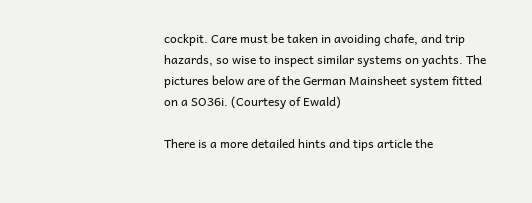cockpit. Care must be taken in avoiding chafe, and trip hazards, so wise to inspect similar systems on yachts. The pictures below are of the German Mainsheet system fitted on a SO36i. (Courtesy of Ewald)

There is a more detailed hints and tips article the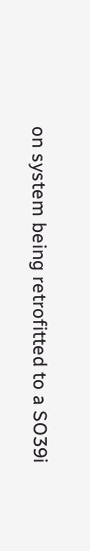on system being retrofitted to a SO39i